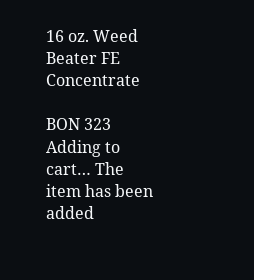16 oz. Weed Beater FE Concentrate

BON 323
Adding to cart… The item has been added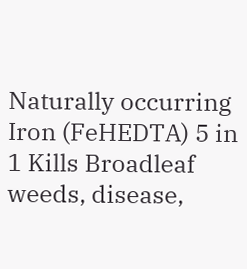Naturally occurring Iron (FeHEDTA) 5 in 1 Kills Broadleaf weeds, disease,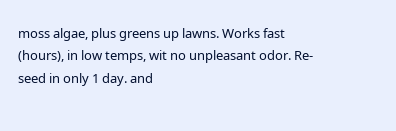moss algae, plus greens up lawns. Works fast (hours), in low temps, wit no unpleasant odor. Re-seed in only 1 day. and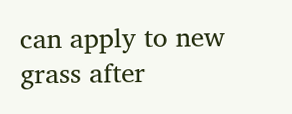can apply to new grass after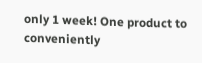only 1 week! One product to conveniently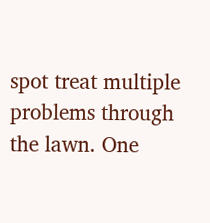spot treat multiple problems through the lawn. One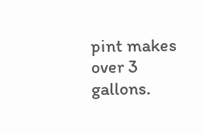pint makes over 3 gallons.